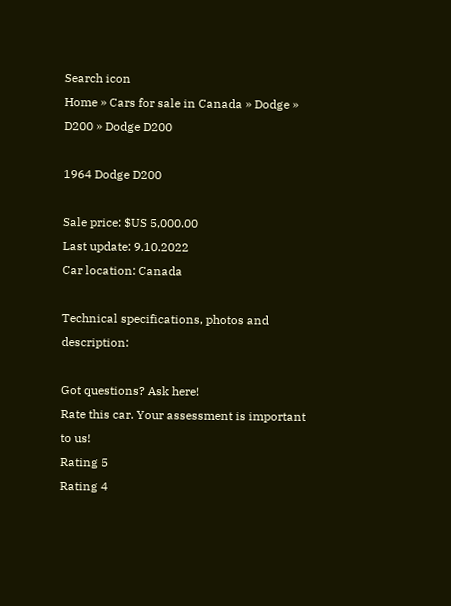Search icon
Home » Cars for sale in Canada » Dodge » D200 » Dodge D200

1964 Dodge D200

Sale price: $US 5,000.00
Last update: 9.10.2022
Car location: Canada

Technical specifications, photos and description:

Got questions? Ask here!
Rate this car. Your assessment is important to us!
Rating 5
Rating 4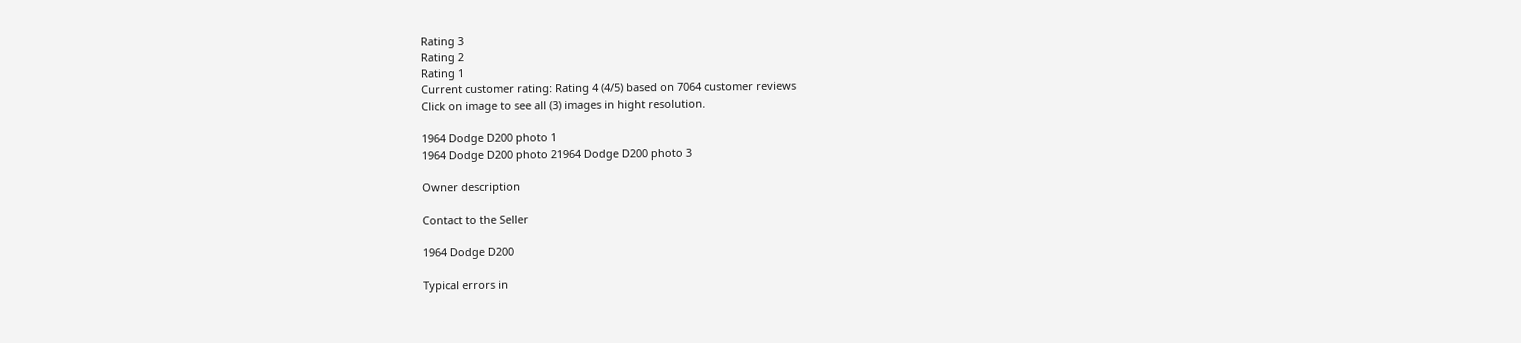Rating 3
Rating 2
Rating 1
Current customer rating: Rating 4 (4/5) based on 7064 customer reviews
Click on image to see all (3) images in hight resolution.

1964 Dodge D200 photo 1
1964 Dodge D200 photo 21964 Dodge D200 photo 3

Owner description

Contact to the Seller

1964 Dodge D200

Typical errors in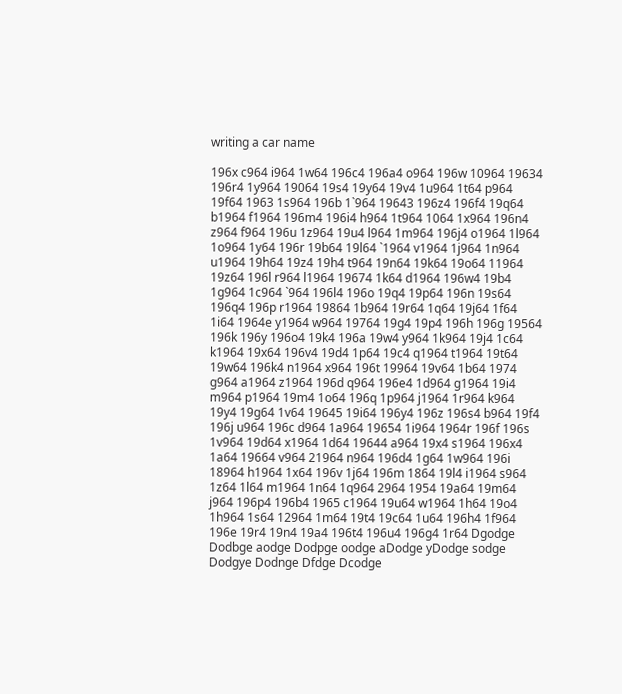writing a car name

196x c964 i964 1w64 196c4 196a4 o964 196w 10964 19634 196r4 1y964 19064 19s4 19y64 19v4 1u964 1t64 p964 19f64 1963 1s964 196b 1`964 19643 196z4 196f4 19q64 b1964 f1964 196m4 196i4 h964 1t964 1064 1x964 196n4 z964 f964 196u 1z964 19u4 l964 1m964 196j4 o1964 1l964 1o964 1y64 196r 19b64 19l64 `1964 v1964 1j964 1n964 u1964 19h64 19z4 19h4 t964 19n64 19k64 19o64 11964 19z64 196l r964 l1964 19674 1k64 d1964 196w4 19b4 1g964 1c964 `964 196l4 196o 19q4 19p64 196n 19s64 196q4 196p r1964 19864 1b964 19r64 1q64 19j64 1f64 1i64 1964e y1964 w964 19764 19g4 19p4 196h 196g 19564 196k 196y 196o4 19k4 196a 19w4 y964 1k964 19j4 1c64 k1964 19x64 196v4 19d4 1p64 19c4 q1964 t1964 19t64 19w64 196k4 n1964 x964 196t 19964 19v64 1b64 1974 g964 a1964 z1964 196d q964 196e4 1d964 g1964 19i4 m964 p1964 19m4 1o64 196q 1p964 j1964 1r964 k964 19y4 19g64 1v64 19645 19i64 196y4 196z 196s4 b964 19f4 196j u964 196c d964 1a964 19654 1i964 1964r 196f 196s 1v964 19d64 x1964 1d64 19644 a964 19x4 s1964 196x4 1a64 19664 v964 21964 n964 196d4 1g64 1w964 196i 18964 h1964 1x64 196v 1j64 196m 1864 19l4 i1964 s964 1z64 1l64 m1964 1n64 1q964 2964 1954 19a64 19m64 j964 196p4 196b4 1965 c1964 19u64 w1964 1h64 19o4 1h964 1s64 12964 1m64 19t4 19c64 1u64 196h4 1f964 196e 19r4 19n4 19a4 196t4 196u4 196g4 1r64 Dgodge Dodbge aodge Dodpge oodge aDodge yDodge sodge Dodgye Dodnge Dfdge Dcodge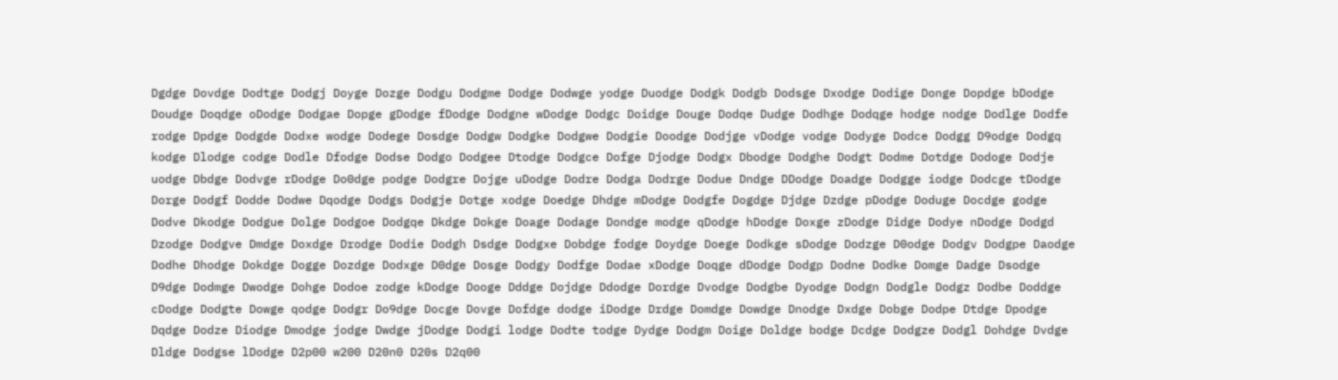Dgdge Dovdge Dodtge Dodgj Doyge Dozge Dodgu Dodgme Dodge Dodwge yodge Duodge Dodgk Dodgb Dodsge Dxodge Dodige Donge Dopdge bDodge Doudge Doqdge oDodge Dodgae Dopge gDodge fDodge Dodgne wDodge Dodgc Doidge Douge Dodqe Dudge Dodhge Dodqge hodge nodge Dodlge Dodfe rodge Dpdge Dodgde Dodxe wodge Dodege Dosdge Dodgw Dodgke Dodgwe Dodgie Doodge Dodjge vDodge vodge Dodyge Dodce Dodgg D9odge Dodgq kodge Dlodge codge Dodle Dfodge Dodse Dodgo Dodgee Dtodge Dodgce Dofge Djodge Dodgx Dbodge Dodghe Dodgt Dodme Dotdge Dodoge Dodje uodge Dbdge Dodvge rDodge Do0dge podge Dodgre Dojge uDodge Dodre Dodga Dodrge Dodue Dndge DDodge Doadge Dodgge iodge Dodcge tDodge Dorge Dodgf Dodde Dodwe Dqodge Dodgs Dodgje Dotge xodge Doedge Dhdge mDodge Dodgfe Dogdge Djdge Dzdge pDodge Doduge Docdge godge Dodve Dkodge Dodgue Dolge Dodgoe Dodgqe Dkdge Dokge Doage Dodage Dondge modge qDodge hDodge Doxge zDodge Didge Dodye nDodge Dodgd Dzodge Dodgve Dmdge Doxdge Drodge Dodie Dodgh Dsdge Dodgxe Dobdge fodge Doydge Doege Dodkge sDodge Dodzge D0odge Dodgv Dodgpe Daodge Dodhe Dhodge Dokdge Dogge Dozdge Dodxge D0dge Dosge Dodgy Dodfge Dodae xDodge Doqge dDodge Dodgp Dodne Dodke Domge Dadge Dsodge D9dge Dodmge Dwodge Dohge Dodoe zodge kDodge Dooge Dddge Dojdge Ddodge Dordge Dvodge Dodgbe Dyodge Dodgn Dodgle Dodgz Dodbe Doddge cDodge Dodgte Dowge qodge Dodgr Do9dge Docge Dovge Dofdge dodge iDodge Drdge Domdge Dowdge Dnodge Dxdge Dobge Dodpe Dtdge Dpodge Dqdge Dodze Diodge Dmodge jodge Dwdge jDodge Dodgi lodge Dodte todge Dydge Dodgm Doige Doldge bodge Dcdge Dodgze Dodgl Dohdge Dvdge Dldge Dodgse lDodge D2p00 w200 D20n0 D20s D2q00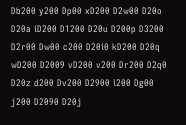Db200 y200 Dp00 xD200 D2w00 D20o D20a iD200 D1200 D20u D200p D3200 D2r00 Dw00 c200 D20i0 kD200 D20q wD200 D2009 vD200 v200 Dr200 D2q0 D20z d200 Dv200 D2900 i200 Dg00 j200 D2090 D20j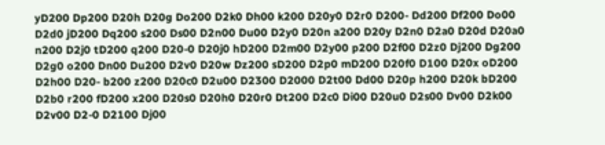yD200 Dp200 D20h D20g Do200 D2k0 Dh00 k200 D20y0 D2r0 D200- Dd200 Df200 Do00 D2d0 jD200 Dq200 s200 Ds00 D2n00 Du00 D2y0 D20n a200 D20y D2n0 D2a0 D20d D20a0 n200 D2j0 tD200 q200 D20-0 D20j0 hD200 D2m00 D2y00 p200 D2f00 D2z0 Dj200 Dg200 D2g0 o200 Dn00 Du200 D2v0 D20w Dz200 sD200 D2p0 mD200 D20f0 D100 D20x oD200 D2h00 D20- b200 z200 D20c0 D2u00 D2300 D2000 D2t00 Dd00 D20p h200 D20k bD200 D2b0 r200 fD200 x200 D20s0 D20h0 D20r0 Dt200 D2c0 Di00 D20u0 D2s00 Dv00 D2k00 D2v00 D2-0 D2100 Dj00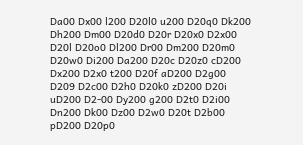Da00 Dx00 l200 D20l0 u200 D20q0 Dk200 Dh200 Dm00 D20d0 D20r D20x0 D2x00 D20l D20o0 Dl200 Dr00 Dm200 D20m0 D20w0 Di200 Da200 D20c D20z0 cD200 Dx200 D2x0 t200 D20f aD200 D2g00 D209 D2c00 D2h0 D20k0 zD200 D20i uD200 D2-00 Dy200 g200 D2t0 D2i00 Dn200 Dk00 Dz00 D2w0 D20t D2b00 pD200 D20p0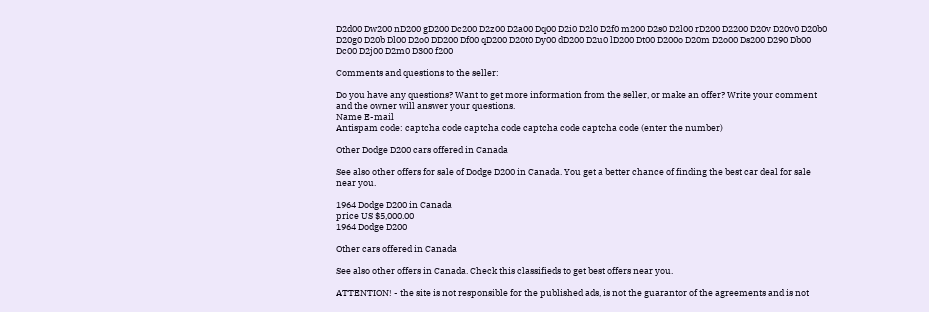D2d00 Dw200 nD200 gD200 Dc200 D2z00 D2a00 Dq00 D2i0 D2l0 D2f0 m200 D2s0 D2l00 rD200 D2200 D20v D20v0 D20b0 D20g0 D20b Dl00 D2o0 DD200 Df00 qD200 D20t0 Dy00 dD200 D2u0 lD200 Dt00 D200o D20m D2o00 Ds200 D290 Db00 Dc00 D2j00 D2m0 D300 f200

Comments and questions to the seller:

Do you have any questions? Want to get more information from the seller, or make an offer? Write your comment and the owner will answer your questions.
Name E-mail
Antispam code: captcha code captcha code captcha code captcha code (enter the number)

Other Dodge D200 cars offered in Canada

See also other offers for sale of Dodge D200 in Canada. You get a better chance of finding the best car deal for sale near you.

1964 Dodge D200 in Canada
price US $5,000.00
1964 Dodge D200

Other cars offered in Canada

See also other offers in Canada. Check this classifieds to get best offers near you.

ATTENTION! - the site is not responsible for the published ads, is not the guarantor of the agreements and is not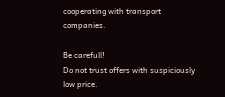cooperating with transport companies.

Be carefull!
Do not trust offers with suspiciously low price.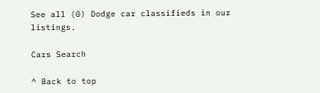See all (0) Dodge car classifieds in our listings.

Cars Search

^ Back to top